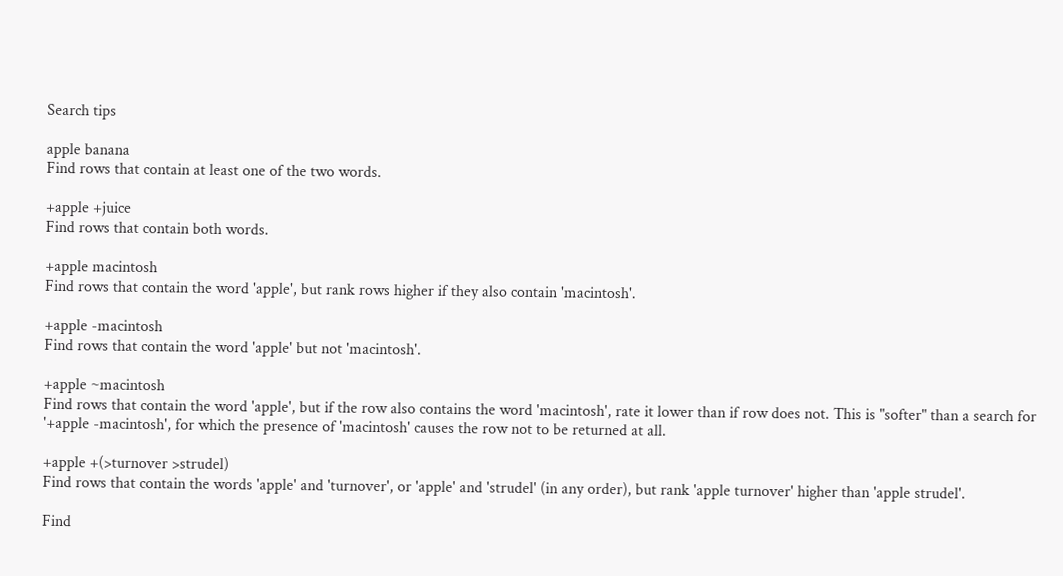Search tips

apple banana
Find rows that contain at least one of the two words.

+apple +juice
Find rows that contain both words.

+apple macintosh
Find rows that contain the word 'apple', but rank rows higher if they also contain 'macintosh'.

+apple -macintosh
Find rows that contain the word 'apple' but not 'macintosh'.

+apple ~macintosh
Find rows that contain the word 'apple', but if the row also contains the word 'macintosh', rate it lower than if row does not. This is "softer" than a search for '+apple -macintosh', for which the presence of 'macintosh' causes the row not to be returned at all.

+apple +(>turnover >strudel)
Find rows that contain the words 'apple' and 'turnover', or 'apple' and 'strudel' (in any order), but rank 'apple turnover' higher than 'apple strudel'.

Find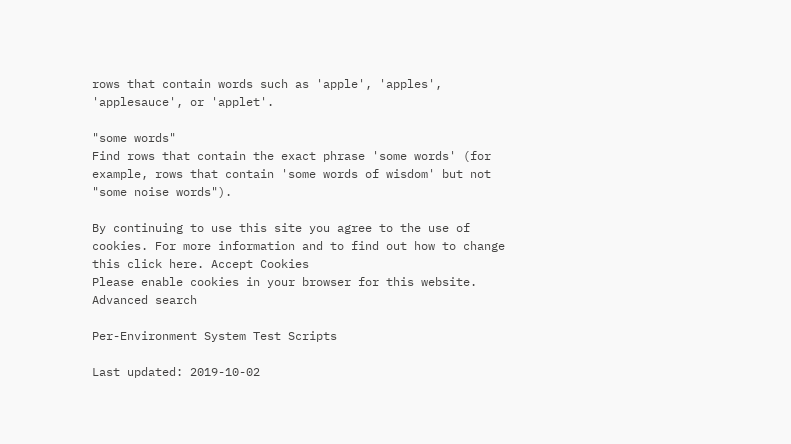rows that contain words such as 'apple', 'apples', 'applesauce', or 'applet'.

"some words"
Find rows that contain the exact phrase 'some words' (for example, rows that contain 'some words of wisdom' but not "some noise words").

By continuing to use this site you agree to the use of cookies. For more information and to find out how to change this click here. Accept Cookies
Please enable cookies in your browser for this website.
Advanced search

Per-Environment System Test Scripts

Last updated: 2019-10-02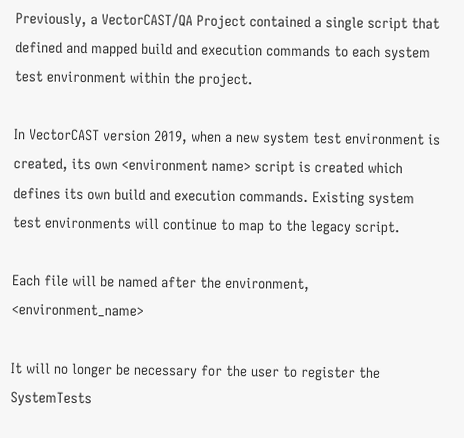Previously, a VectorCAST/QA Project contained a single script that defined and mapped build and execution commands to each system test environment within the project.

In VectorCAST version 2019, when a new system test environment is created, its own <environment name> script is created which defines its own build and execution commands. Existing system test environments will continue to map to the legacy script.

Each file will be named after the environment, <environment_name>

It will no longer be necessary for the user to register the SystemTests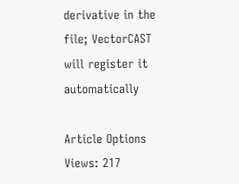derivative in the file; VectorCAST will register it automatically

Article Options
Views: 217